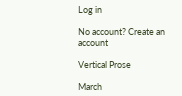Log in

No account? Create an account

Vertical Prose

March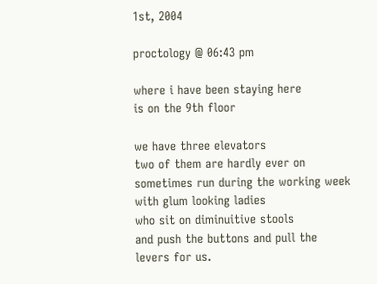1st, 2004

proctology @ 06:43 pm

where i have been staying here
is on the 9th floor

we have three elevators
two of them are hardly ever on
sometimes run during the working week
with glum looking ladies
who sit on diminuitive stools
and push the buttons and pull the levers for us.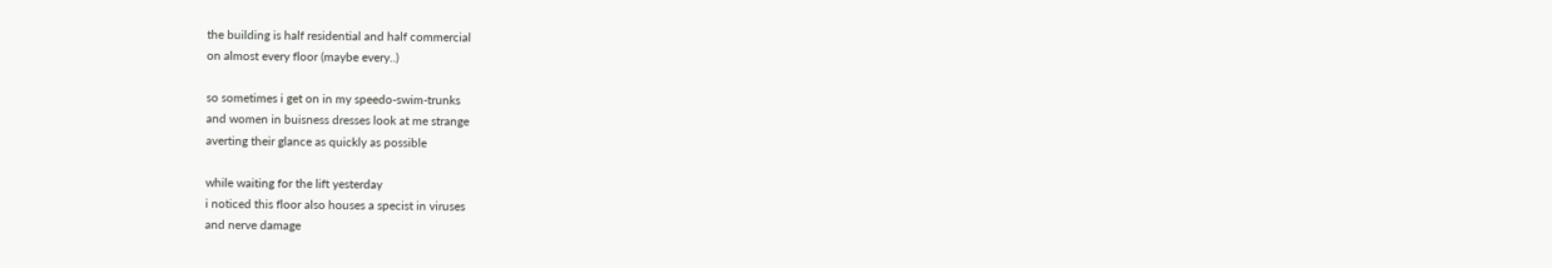the building is half residential and half commercial
on almost every floor (maybe every..)

so sometimes i get on in my speedo-swim-trunks
and women in buisness dresses look at me strange
averting their glance as quickly as possible

while waiting for the lift yesterday
i noticed this floor also houses a specist in viruses
and nerve damage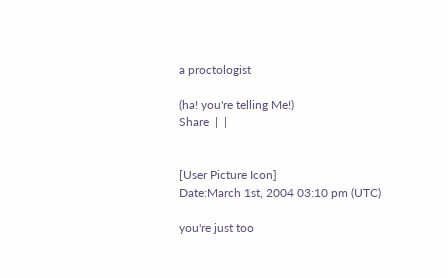a proctologist

(ha! you're telling Me!)
Share  |  |


[User Picture Icon]
Date:March 1st, 2004 03:10 pm (UTC)

you're just too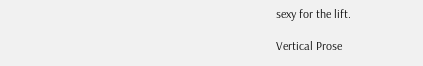sexy for the lift.

Vertical Prose